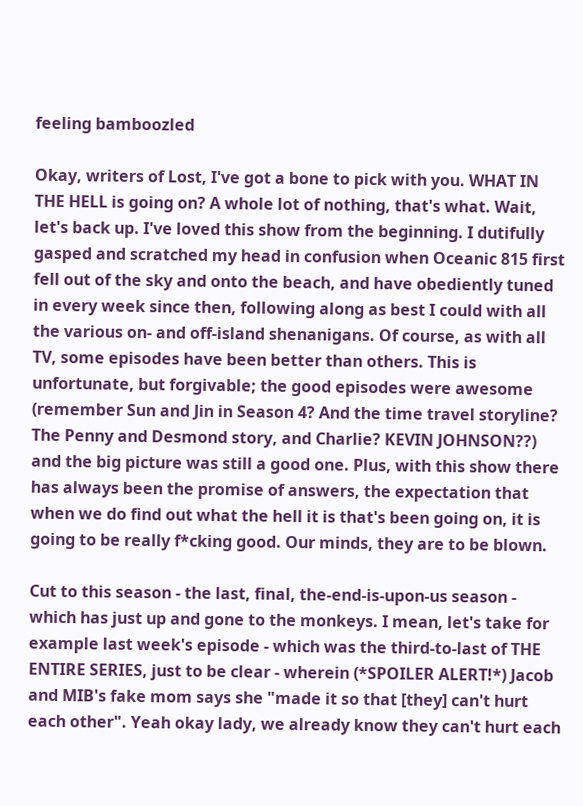feeling bamboozled

Okay, writers of Lost, I've got a bone to pick with you. WHAT IN THE HELL is going on? A whole lot of nothing, that's what. Wait, let's back up. I've loved this show from the beginning. I dutifully gasped and scratched my head in confusion when Oceanic 815 first fell out of the sky and onto the beach, and have obediently tuned in every week since then, following along as best I could with all the various on- and off-island shenanigans. Of course, as with all TV, some episodes have been better than others. This is unfortunate, but forgivable; the good episodes were awesome (remember Sun and Jin in Season 4? And the time travel storyline? The Penny and Desmond story, and Charlie? KEVIN JOHNSON??) and the big picture was still a good one. Plus, with this show there has always been the promise of answers, the expectation that when we do find out what the hell it is that's been going on, it is going to be really f*cking good. Our minds, they are to be blown.

Cut to this season - the last, final, the-end-is-upon-us season - which has just up and gone to the monkeys. I mean, let's take for example last week's episode - which was the third-to-last of THE ENTIRE SERIES, just to be clear - wherein (*SPOILER ALERT!*) Jacob and MIB's fake mom says she "made it so that [they] can't hurt each other". Yeah okay lady, we already know they can't hurt each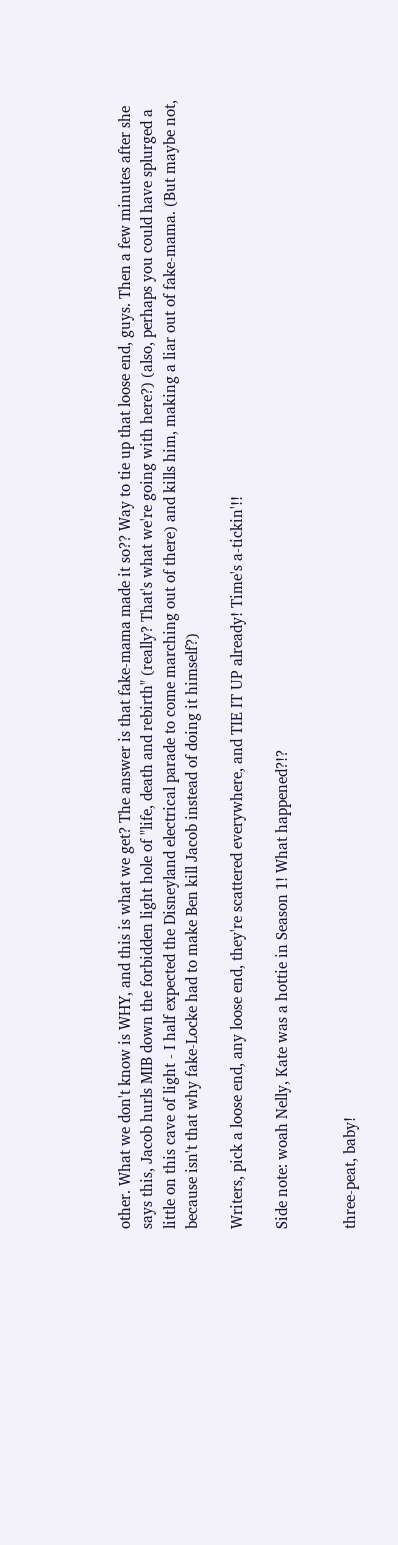other. What we don't know is WHY, and this is what we get? The answer is that fake-mama made it so?? Way to tie up that loose end, guys. Then a few minutes after she says this, Jacob hurls MIB down the forbidden light hole of "life, death and rebirth" (really? That's what we're going with here?) (also, perhaps you could have splurged a little on this cave of light - I half expected the Disneyland electrical parade to come marching out of there) and kills him, making a liar out of fake-mama. (But maybe not, because isn't that why fake-Locke had to make Ben kill Jacob instead of doing it himself?)

Writers, pick a loose end, any loose end, they're scattered everywhere, and TIE IT UP already! Time's a-tickin'!!

Side note: woah Nelly, Kate was a hottie in Season 1! What happened?!?


three-peat, baby!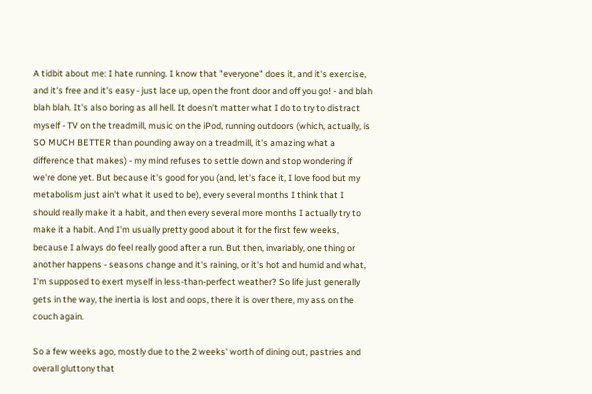A tidbit about me: I hate running. I know that "everyone" does it, and it's exercise, and it's free and it's easy - just lace up, open the front door and off you go! - and blah blah blah. It's also boring as all hell. It doesn't matter what I do to try to distract myself - TV on the treadmill, music on the iPod, running outdoors (which, actually, is SO MUCH BETTER than pounding away on a treadmill, it's amazing what a difference that makes) - my mind refuses to settle down and stop wondering if we're done yet. But because it's good for you (and, let's face it, I love food but my metabolism just ain't what it used to be), every several months I think that I should really make it a habit, and then every several more months I actually try to make it a habit. And I'm usually pretty good about it for the first few weeks, because I always do feel really good after a run. But then, invariably, one thing or another happens - seasons change and it's raining, or it's hot and humid and what, I'm supposed to exert myself in less-than-perfect weather? So life just generally gets in the way, the inertia is lost and oops, there it is over there, my ass on the couch again.

So a few weeks ago, mostly due to the 2 weeks' worth of dining out, pastries and overall gluttony that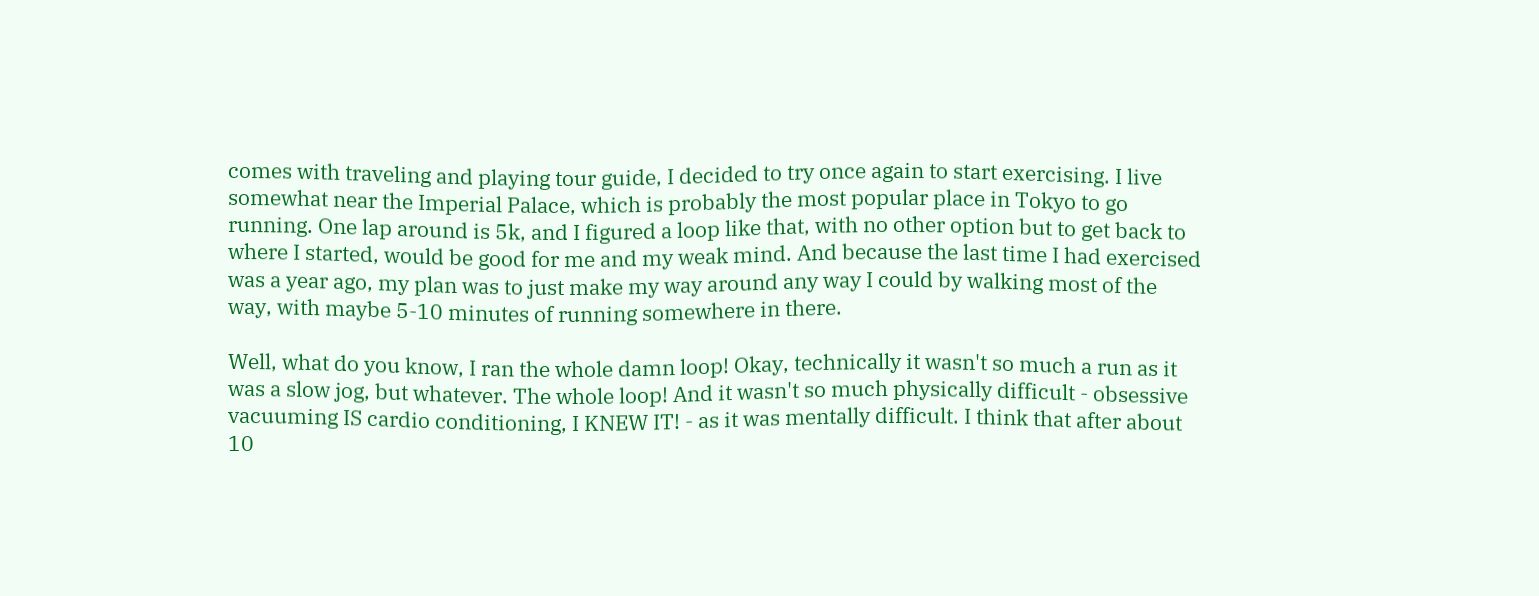comes with traveling and playing tour guide, I decided to try once again to start exercising. I live somewhat near the Imperial Palace, which is probably the most popular place in Tokyo to go running. One lap around is 5k, and I figured a loop like that, with no other option but to get back to where I started, would be good for me and my weak mind. And because the last time I had exercised was a year ago, my plan was to just make my way around any way I could by walking most of the way, with maybe 5-10 minutes of running somewhere in there.

Well, what do you know, I ran the whole damn loop! Okay, technically it wasn't so much a run as it was a slow jog, but whatever. The whole loop! And it wasn't so much physically difficult - obsessive vacuuming IS cardio conditioning, I KNEW IT! - as it was mentally difficult. I think that after about 10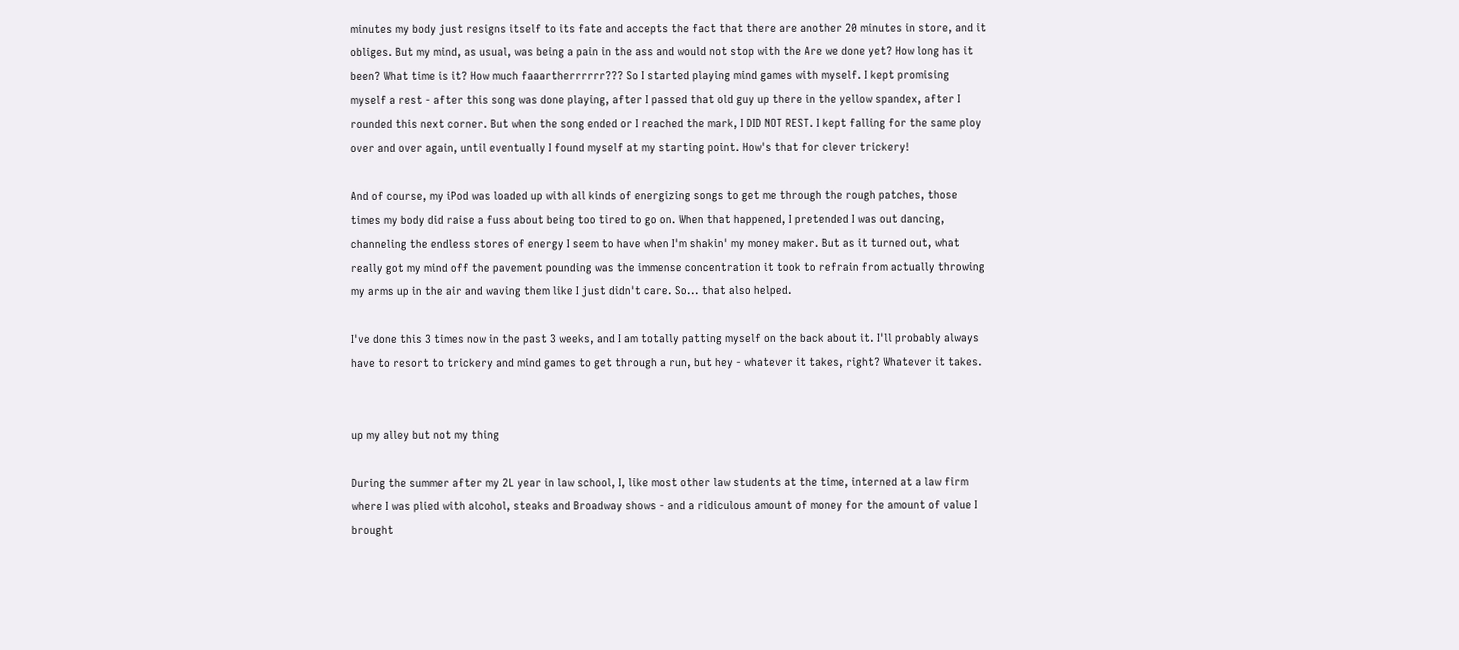minutes my body just resigns itself to its fate and accepts the fact that there are another 20 minutes in store, and it obliges. But my mind, as usual, was being a pain in the ass and would not stop with the Are we done yet? How long has it been? What time is it? How much faaartherrrrrr??? So I started playing mind games with myself. I kept promising myself a rest - after this song was done playing, after I passed that old guy up there in the yellow spandex, after I rounded this next corner. But when the song ended or I reached the mark, I DID NOT REST. I kept falling for the same ploy over and over again, until eventually I found myself at my starting point. How's that for clever trickery!

And of course, my iPod was loaded up with all kinds of energizing songs to get me through the rough patches, those times my body did raise a fuss about being too tired to go on. When that happened, I pretended I was out dancing, channeling the endless stores of energy I seem to have when I'm shakin' my money maker. But as it turned out, what really got my mind off the pavement pounding was the immense concentration it took to refrain from actually throwing my arms up in the air and waving them like I just didn't care. So... that also helped.

I've done this 3 times now in the past 3 weeks, and I am totally patting myself on the back about it. I'll probably always have to resort to trickery and mind games to get through a run, but hey - whatever it takes, right? Whatever it takes.


up my alley but not my thing

During the summer after my 2L year in law school, I, like most other law students at the time, interned at a law firm where I was plied with alcohol, steaks and Broadway shows - and a ridiculous amount of money for the amount of value I brought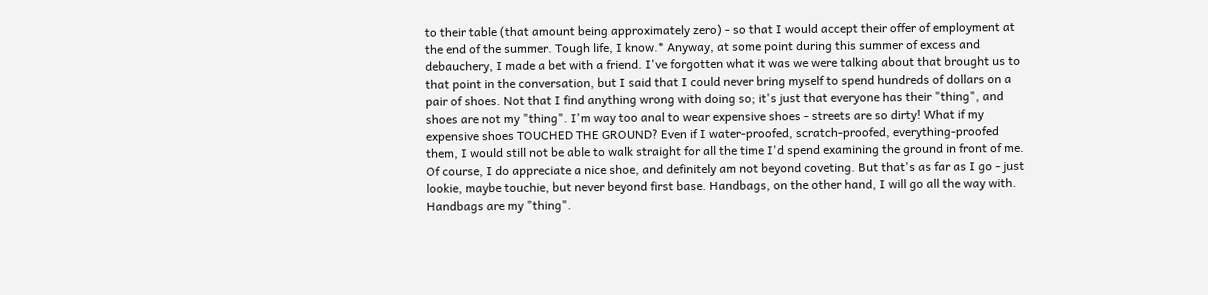to their table (that amount being approximately zero) - so that I would accept their offer of employment at the end of the summer. Tough life, I know.* Anyway, at some point during this summer of excess and debauchery, I made a bet with a friend. I've forgotten what it was we were talking about that brought us to that point in the conversation, but I said that I could never bring myself to spend hundreds of dollars on a pair of shoes. Not that I find anything wrong with doing so; it's just that everyone has their "thing", and shoes are not my "thing". I'm way too anal to wear expensive shoes - streets are so dirty! What if my expensive shoes TOUCHED THE GROUND? Even if I water-proofed, scratch-proofed, everything-proofed them, I would still not be able to walk straight for all the time I'd spend examining the ground in front of me. Of course, I do appreciate a nice shoe, and definitely am not beyond coveting. But that's as far as I go - just lookie, maybe touchie, but never beyond first base. Handbags, on the other hand, I will go all the way with. Handbags are my "thing".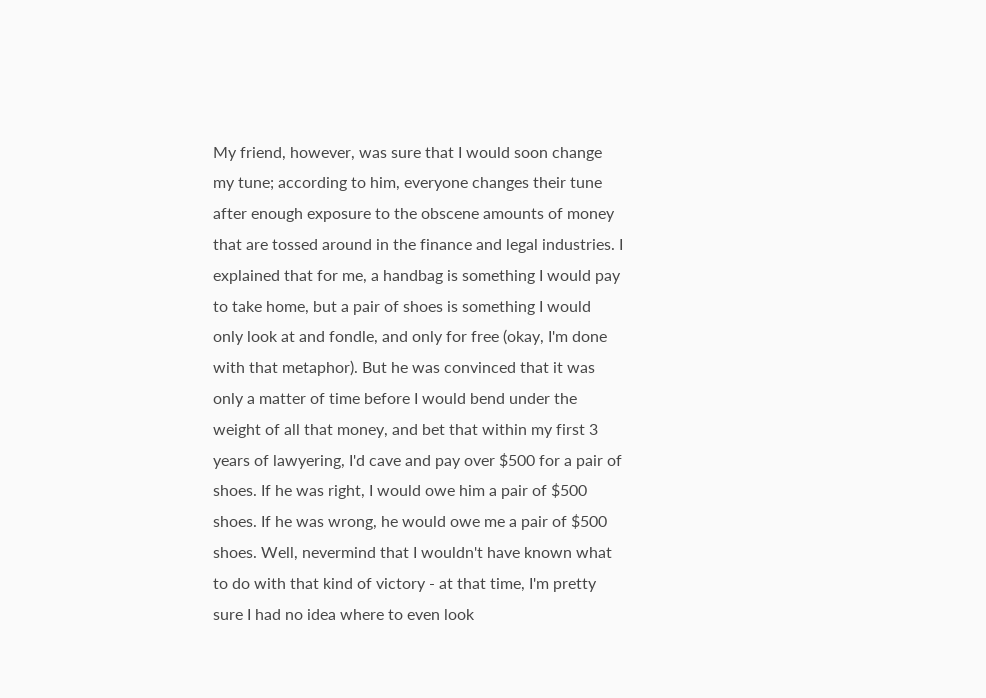My friend, however, was sure that I would soon change my tune; according to him, everyone changes their tune after enough exposure to the obscene amounts of money that are tossed around in the finance and legal industries. I explained that for me, a handbag is something I would pay to take home, but a pair of shoes is something I would only look at and fondle, and only for free (okay, I'm done with that metaphor). But he was convinced that it was only a matter of time before I would bend under the weight of all that money, and bet that within my first 3 years of lawyering, I'd cave and pay over $500 for a pair of shoes. If he was right, I would owe him a pair of $500 shoes. If he was wrong, he would owe me a pair of $500 shoes. Well, nevermind that I wouldn't have known what to do with that kind of victory - at that time, I'm pretty sure I had no idea where to even look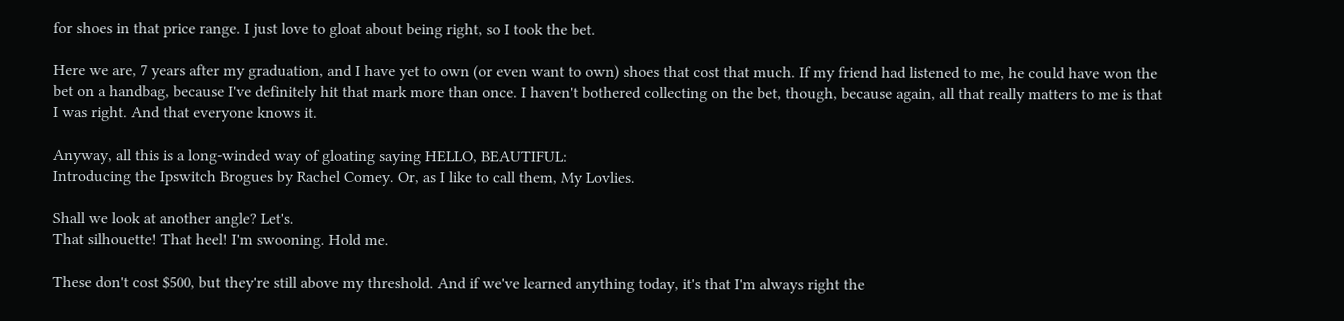for shoes in that price range. I just love to gloat about being right, so I took the bet.

Here we are, 7 years after my graduation, and I have yet to own (or even want to own) shoes that cost that much. If my friend had listened to me, he could have won the bet on a handbag, because I've definitely hit that mark more than once. I haven't bothered collecting on the bet, though, because again, all that really matters to me is that I was right. And that everyone knows it.

Anyway, all this is a long-winded way of gloating saying HELLO, BEAUTIFUL:
Introducing the Ipswitch Brogues by Rachel Comey. Or, as I like to call them, My Lovlies.

Shall we look at another angle? Let's.
That silhouette! That heel! I'm swooning. Hold me.

These don't cost $500, but they're still above my threshold. And if we've learned anything today, it's that I'm always right the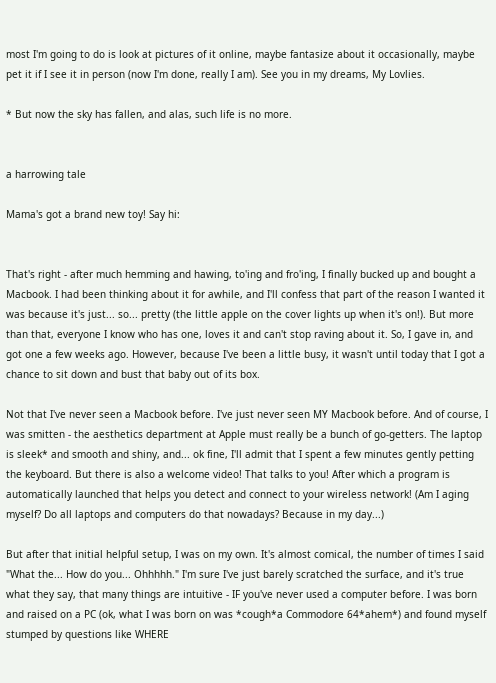most I'm going to do is look at pictures of it online, maybe fantasize about it occasionally, maybe pet it if I see it in person (now I'm done, really I am). See you in my dreams, My Lovlies.

* But now the sky has fallen, and alas, such life is no more.


a harrowing tale

Mama's got a brand new toy! Say hi:


That's right - after much hemming and hawing, to'ing and fro'ing, I finally bucked up and bought a Macbook. I had been thinking about it for awhile, and I'll confess that part of the reason I wanted it was because it's just... so... pretty (the little apple on the cover lights up when it's on!). But more than that, everyone I know who has one, loves it and can't stop raving about it. So, I gave in, and got one a few weeks ago. However, because I've been a little busy, it wasn't until today that I got a chance to sit down and bust that baby out of its box.

Not that I've never seen a Macbook before. I've just never seen MY Macbook before. And of course, I was smitten - the aesthetics department at Apple must really be a bunch of go-getters. The laptop is sleek* and smooth and shiny, and... ok fine, I'll admit that I spent a few minutes gently petting the keyboard. But there is also a welcome video! That talks to you! After which a program is automatically launched that helps you detect and connect to your wireless network! (Am I aging myself? Do all laptops and computers do that nowadays? Because in my day...)

But after that initial helpful setup, I was on my own. It's almost comical, the number of times I said "What the... How do you... Ohhhhh." I'm sure I've just barely scratched the surface, and it's true what they say, that many things are intuitive - IF you've never used a computer before. I was born and raised on a PC (ok, what I was born on was *cough*a Commodore 64*ahem*) and found myself stumped by questions like WHERE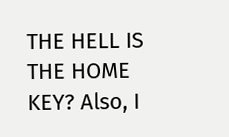THE HELL IS THE HOME KEY? Also, I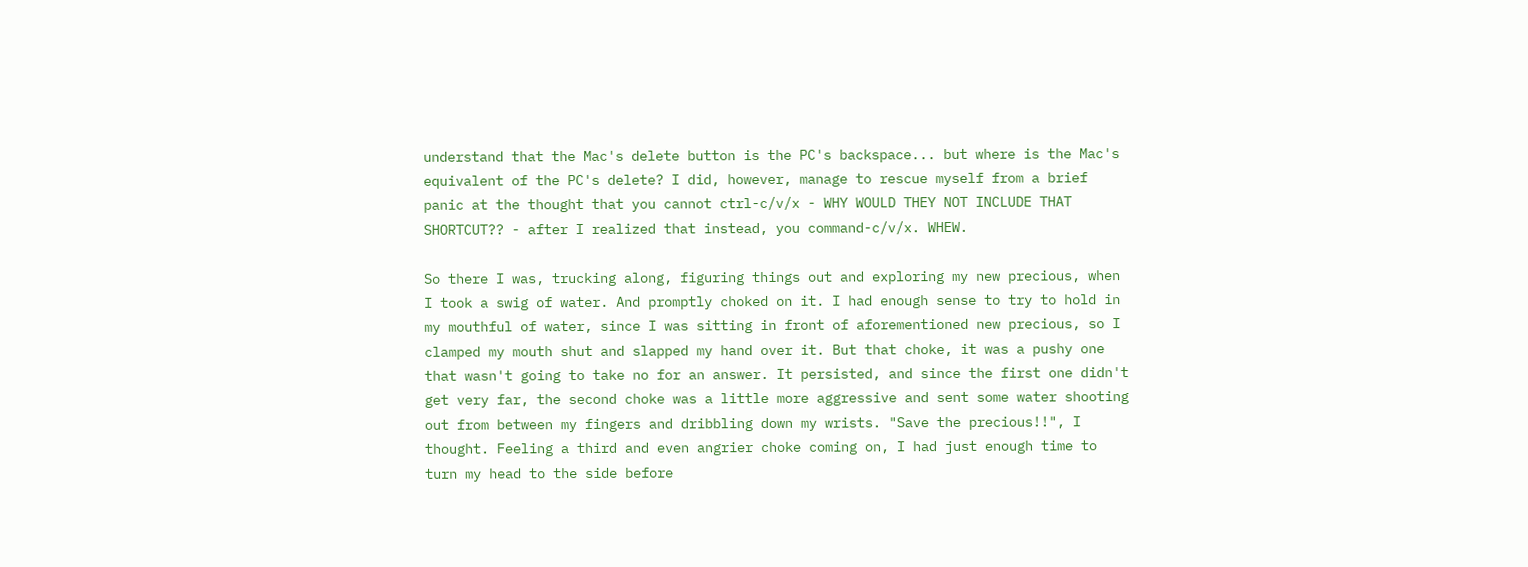understand that the Mac's delete button is the PC's backspace... but where is the Mac's equivalent of the PC's delete? I did, however, manage to rescue myself from a brief panic at the thought that you cannot ctrl-c/v/x - WHY WOULD THEY NOT INCLUDE THAT SHORTCUT?? - after I realized that instead, you command-c/v/x. WHEW.

So there I was, trucking along, figuring things out and exploring my new precious, when I took a swig of water. And promptly choked on it. I had enough sense to try to hold in my mouthful of water, since I was sitting in front of aforementioned new precious, so I clamped my mouth shut and slapped my hand over it. But that choke, it was a pushy one that wasn't going to take no for an answer. It persisted, and since the first one didn't get very far, the second choke was a little more aggressive and sent some water shooting out from between my fingers and dribbling down my wrists. "Save the precious!!", I thought. Feeling a third and even angrier choke coming on, I had just enough time to turn my head to the side before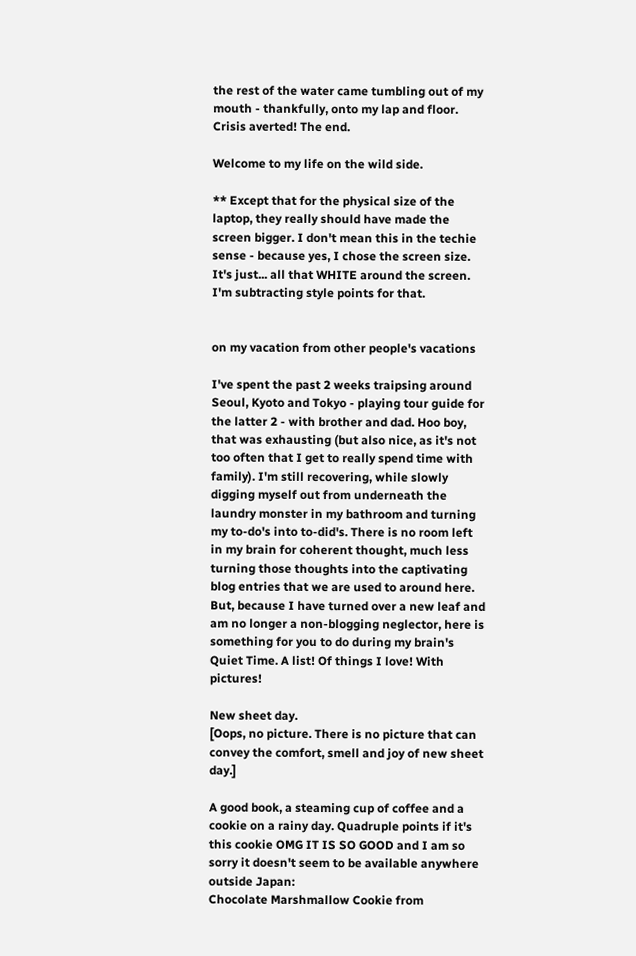the rest of the water came tumbling out of my mouth - thankfully, onto my lap and floor. Crisis averted! The end.

Welcome to my life on the wild side.

** Except that for the physical size of the laptop, they really should have made the screen bigger. I don't mean this in the techie sense - because yes, I chose the screen size. It's just... all that WHITE around the screen. I'm subtracting style points for that.


on my vacation from other people's vacations

I've spent the past 2 weeks traipsing around Seoul, Kyoto and Tokyo - playing tour guide for the latter 2 - with brother and dad. Hoo boy, that was exhausting (but also nice, as it's not too often that I get to really spend time with family). I'm still recovering, while slowly digging myself out from underneath the laundry monster in my bathroom and turning my to-do's into to-did's. There is no room left in my brain for coherent thought, much less turning those thoughts into the captivating blog entries that we are used to around here. But, because I have turned over a new leaf and am no longer a non-blogging neglector, here is something for you to do during my brain's Quiet Time. A list! Of things I love! With pictures!

New sheet day.
[Oops, no picture. There is no picture that can convey the comfort, smell and joy of new sheet day.]

A good book, a steaming cup of coffee and a cookie on a rainy day. Quadruple points if it's this cookie OMG IT IS SO GOOD and I am so sorry it doesn't seem to be available anywhere outside Japan:
Chocolate Marshmallow Cookie from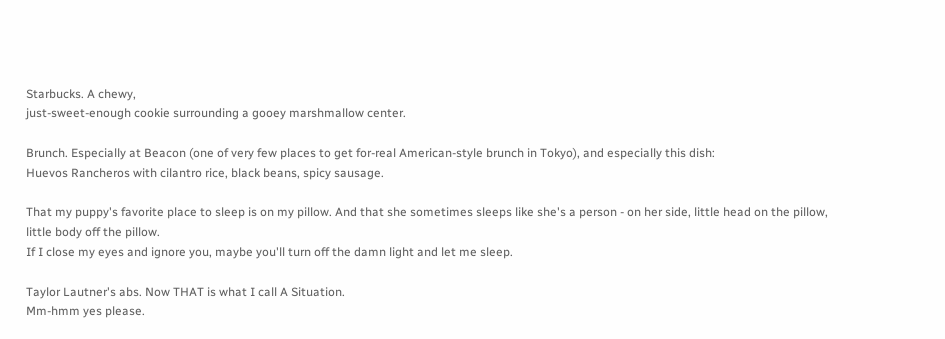Starbucks. A chewy,
just-sweet-enough cookie surrounding a gooey marshmallow center.

Brunch. Especially at Beacon (one of very few places to get for-real American-style brunch in Tokyo), and especially this dish:
Huevos Rancheros with cilantro rice, black beans, spicy sausage.

That my puppy's favorite place to sleep is on my pillow. And that she sometimes sleeps like she's a person - on her side, little head on the pillow, little body off the pillow.
If I close my eyes and ignore you, maybe you'll turn off the damn light and let me sleep.

Taylor Lautner's abs. Now THAT is what I call A Situation.
Mm-hmm yes please.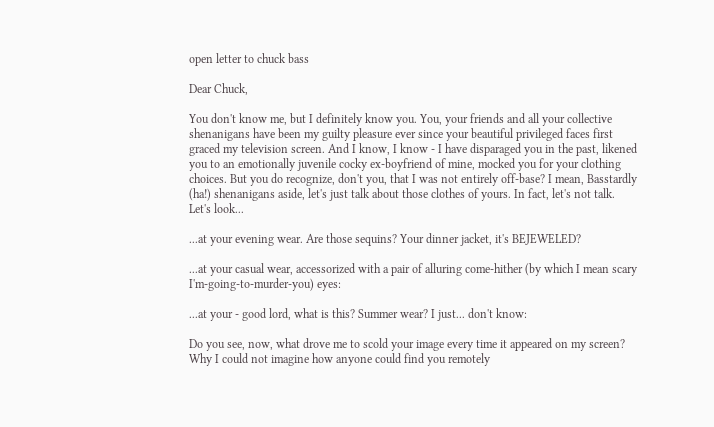open letter to chuck bass

Dear Chuck,

You don't know me, but I definitely know you. You, your friends and all your collective shenanigans have been my guilty pleasure ever since your beautiful privileged faces first graced my television screen. And I know, I know - I have disparaged you in the past, likened you to an emotionally juvenile cocky ex-boyfriend of mine, mocked you for your clothing choices. But you do recognize, don't you, that I was not entirely off-base? I mean, Basstardly (ha!) shenanigans aside, let's just talk about those clothes of yours. In fact, let's not talk. Let's look...

...at your evening wear. Are those sequins? Your dinner jacket, it's BEJEWELED?

...at your casual wear, accessorized with a pair of alluring come-hither (by which I mean scary I'm-going-to-murder-you) eyes:

...at your - good lord, what is this? Summer wear? I just... don't know:

Do you see, now, what drove me to scold your image every time it appeared on my screen? Why I could not imagine how anyone could find you remotely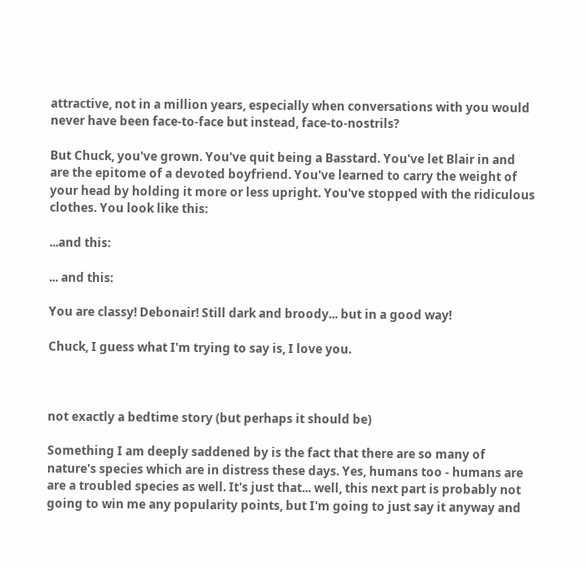attractive, not in a million years, especially when conversations with you would never have been face-to-face but instead, face-to-nostrils?

But Chuck, you've grown. You've quit being a Basstard. You've let Blair in and are the epitome of a devoted boyfriend. You've learned to carry the weight of your head by holding it more or less upright. You've stopped with the ridiculous clothes. You look like this:

...and this:

... and this:

You are classy! Debonair! Still dark and broody... but in a good way!

Chuck, I guess what I'm trying to say is, I love you.



not exactly a bedtime story (but perhaps it should be)

Something I am deeply saddened by is the fact that there are so many of nature's species which are in distress these days. Yes, humans too - humans are are a troubled species as well. It's just that... well, this next part is probably not going to win me any popularity points, but I'm going to just say it anyway and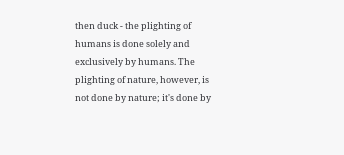then duck - the plighting of humans is done solely and exclusively by humans. The plighting of nature, however, is not done by nature; it's done by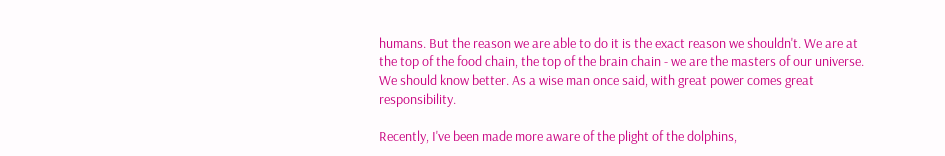humans. But the reason we are able to do it is the exact reason we shouldn't. We are at the top of the food chain, the top of the brain chain - we are the masters of our universe. We should know better. As a wise man once said, with great power comes great responsibility.

Recently, I've been made more aware of the plight of the dolphins,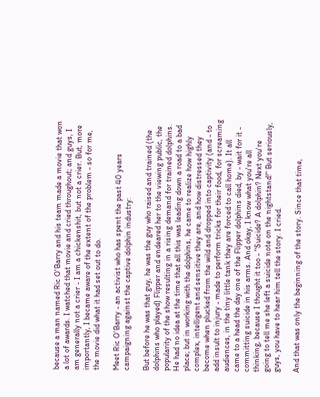because a man named Ric O'Barry and his team made a movie that won a lot of awards. I watched that movie and cried throughout; and guys, I am generally not a crier - I am a chickenshit, but not a crier. But, more importantly, I became aware of the extent of the problem - so for me, the movie did what it had set out to do.

Meet Ric O'Barry - an activist who has spent the past 40 years campaigning against the captive dolphin industry:

But before he was that guy, he was the guy who raised and trained (the dolphins who played) Flipper and endeared her to the viewing public, the popularity of the show resulting in a rising demand for trained dolphins. He had no idea at the time that all this was leading down a road to a bad place; but in working with the dolphins, he came to realize how highly complex, intelligent and sensitive they are, and how distressed they become when plucked from the wild and dropped into captivity (and - to add insult to injury - made to perform tricks for their food, for screaming audiences, in the tiny little tank they are forced to call home). It all came to a head the day one of the Flipper dolphins died, by - wait for it - committing suicide in his arms. And okay, I know what you're all thinking, because I thought it too - "Suicide? A dolphin? Next you're going to tell me she left a suicide note on the nightstand!" But seriously, guys, you have to hear him tell the story. I cried.

And that was only the beginning of the story. Since that time,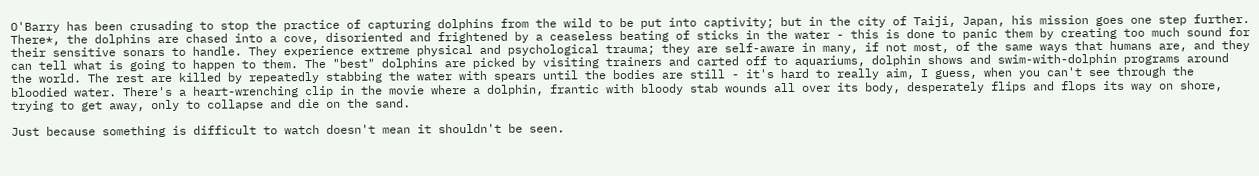O'Barry has been crusading to stop the practice of capturing dolphins from the wild to be put into captivity; but in the city of Taiji, Japan, his mission goes one step further. There*, the dolphins are chased into a cove, disoriented and frightened by a ceaseless beating of sticks in the water - this is done to panic them by creating too much sound for their sensitive sonars to handle. They experience extreme physical and psychological trauma; they are self-aware in many, if not most, of the same ways that humans are, and they can tell what is going to happen to them. The "best" dolphins are picked by visiting trainers and carted off to aquariums, dolphin shows and swim-with-dolphin programs around the world. The rest are killed by repeatedly stabbing the water with spears until the bodies are still - it's hard to really aim, I guess, when you can't see through the bloodied water. There's a heart-wrenching clip in the movie where a dolphin, frantic with bloody stab wounds all over its body, desperately flips and flops its way on shore, trying to get away, only to collapse and die on the sand.

Just because something is difficult to watch doesn't mean it shouldn't be seen.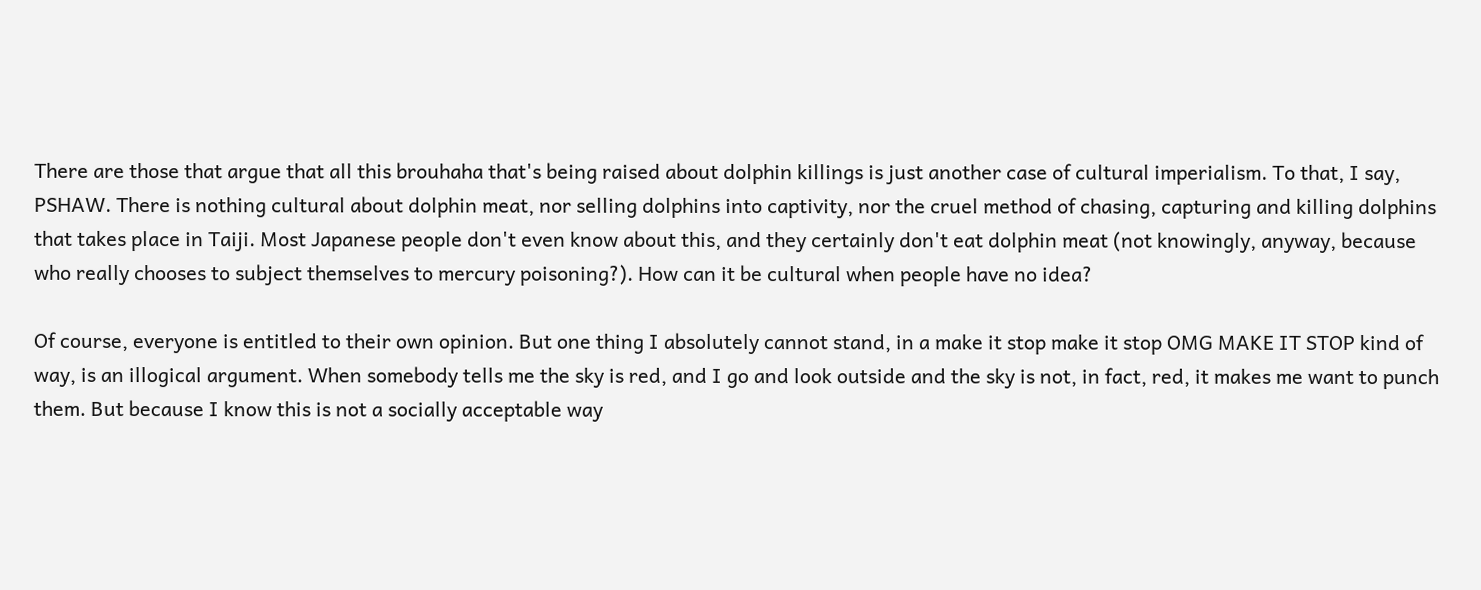There are those that argue that all this brouhaha that's being raised about dolphin killings is just another case of cultural imperialism. To that, I say, PSHAW. There is nothing cultural about dolphin meat, nor selling dolphins into captivity, nor the cruel method of chasing, capturing and killing dolphins that takes place in Taiji. Most Japanese people don't even know about this, and they certainly don't eat dolphin meat (not knowingly, anyway, because who really chooses to subject themselves to mercury poisoning?). How can it be cultural when people have no idea?

Of course, everyone is entitled to their own opinion. But one thing I absolutely cannot stand, in a make it stop make it stop OMG MAKE IT STOP kind of way, is an illogical argument. When somebody tells me the sky is red, and I go and look outside and the sky is not, in fact, red, it makes me want to punch them. But because I know this is not a socially acceptable way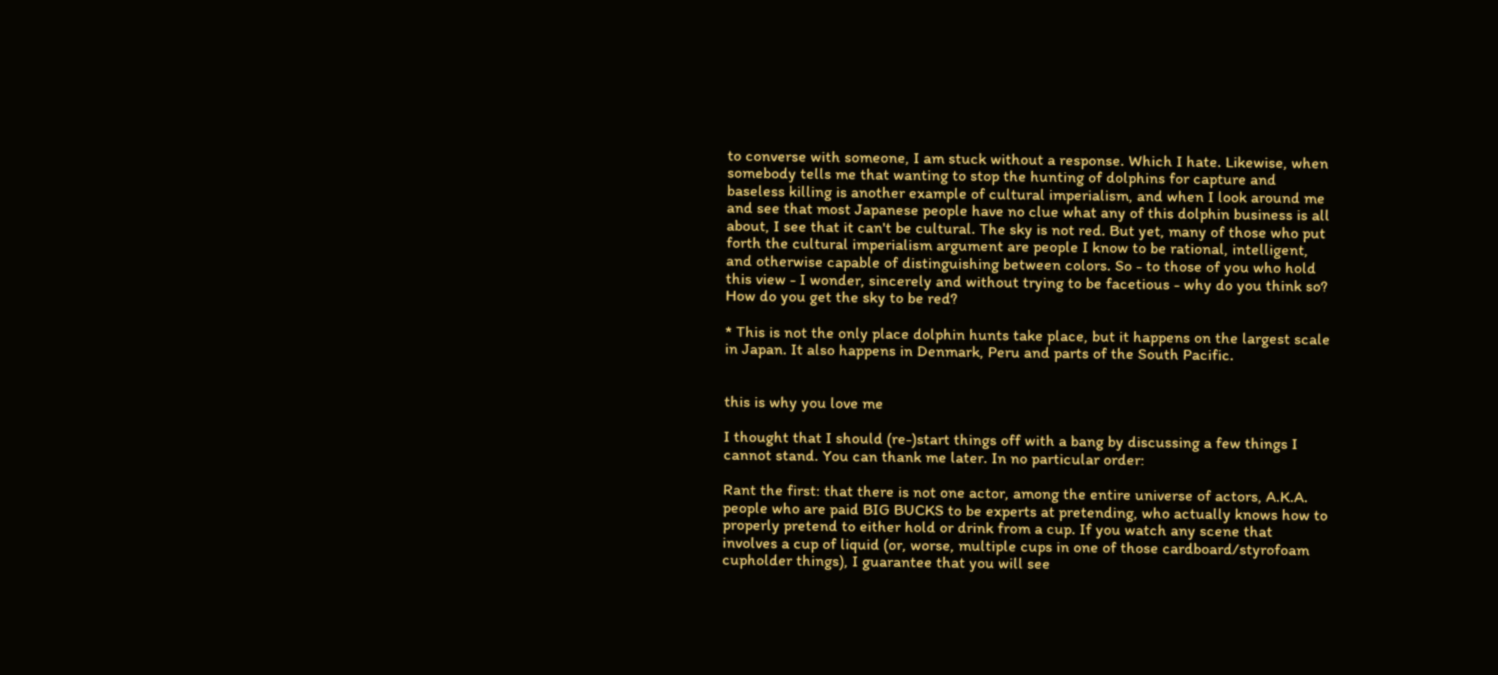to converse with someone, I am stuck without a response. Which I hate. Likewise, when somebody tells me that wanting to stop the hunting of dolphins for capture and baseless killing is another example of cultural imperialism, and when I look around me and see that most Japanese people have no clue what any of this dolphin business is all about, I see that it can't be cultural. The sky is not red. But yet, many of those who put forth the cultural imperialism argument are people I know to be rational, intelligent, and otherwise capable of distinguishing between colors. So - to those of you who hold this view - I wonder, sincerely and without trying to be facetious - why do you think so? How do you get the sky to be red?

* This is not the only place dolphin hunts take place, but it happens on the largest scale in Japan. It also happens in Denmark, Peru and parts of the South Pacific.


this is why you love me

I thought that I should (re-)start things off with a bang by discussing a few things I cannot stand. You can thank me later. In no particular order:

Rant the first: that there is not one actor, among the entire universe of actors, A.K.A. people who are paid BIG BUCKS to be experts at pretending, who actually knows how to properly pretend to either hold or drink from a cup. If you watch any scene that involves a cup of liquid (or, worse, multiple cups in one of those cardboard/styrofoam cupholder things), I guarantee that you will see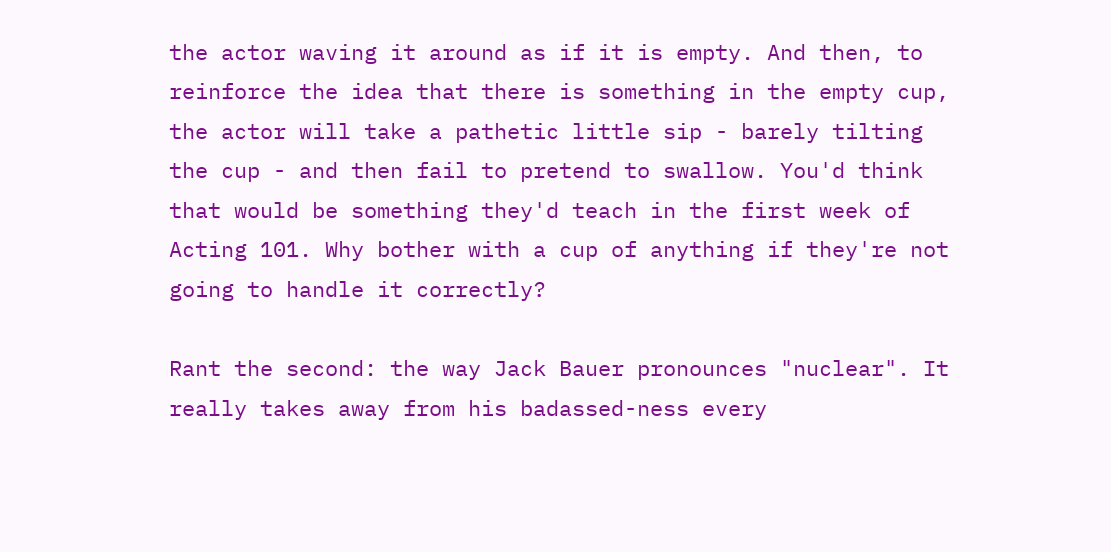the actor waving it around as if it is empty. And then, to reinforce the idea that there is something in the empty cup, the actor will take a pathetic little sip - barely tilting the cup - and then fail to pretend to swallow. You'd think that would be something they'd teach in the first week of Acting 101. Why bother with a cup of anything if they're not going to handle it correctly?

Rant the second: the way Jack Bauer pronounces "nuclear". It really takes away from his badassed-ness every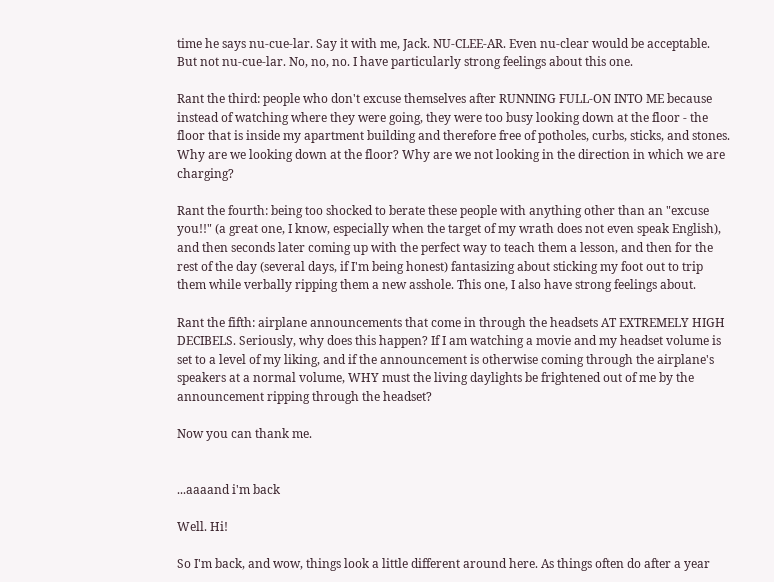time he says nu-cue-lar. Say it with me, Jack. NU-CLEE-AR. Even nu-clear would be acceptable. But not nu-cue-lar. No, no, no. I have particularly strong feelings about this one.

Rant the third: people who don't excuse themselves after RUNNING FULL-ON INTO ME because instead of watching where they were going, they were too busy looking down at the floor - the floor that is inside my apartment building and therefore free of potholes, curbs, sticks, and stones. Why are we looking down at the floor? Why are we not looking in the direction in which we are charging?

Rant the fourth: being too shocked to berate these people with anything other than an "excuse you!!" (a great one, I know, especially when the target of my wrath does not even speak English), and then seconds later coming up with the perfect way to teach them a lesson, and then for the rest of the day (several days, if I'm being honest) fantasizing about sticking my foot out to trip them while verbally ripping them a new asshole. This one, I also have strong feelings about.

Rant the fifth: airplane announcements that come in through the headsets AT EXTREMELY HIGH DECIBELS. Seriously, why does this happen? If I am watching a movie and my headset volume is set to a level of my liking, and if the announcement is otherwise coming through the airplane's speakers at a normal volume, WHY must the living daylights be frightened out of me by the announcement ripping through the headset?

Now you can thank me.


...aaaand i'm back

Well. Hi!

So I'm back, and wow, things look a little different around here. As things often do after a year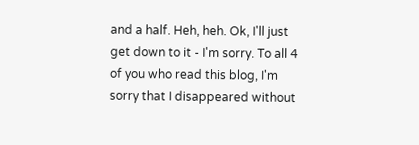and a half. Heh, heh. Ok, I'll just get down to it - I'm sorry. To all 4 of you who read this blog, I'm sorry that I disappeared without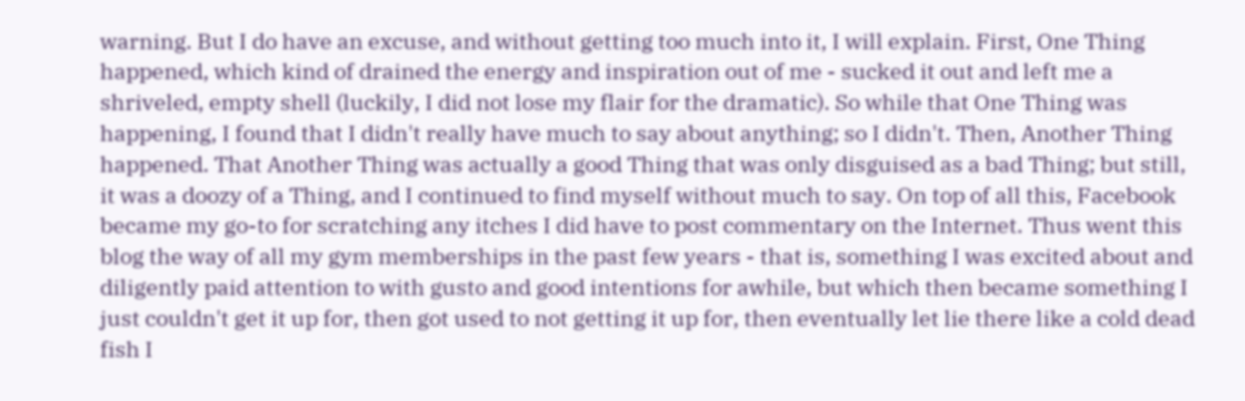warning. But I do have an excuse, and without getting too much into it, I will explain. First, One Thing happened, which kind of drained the energy and inspiration out of me - sucked it out and left me a shriveled, empty shell (luckily, I did not lose my flair for the dramatic). So while that One Thing was happening, I found that I didn't really have much to say about anything; so I didn't. Then, Another Thing happened. That Another Thing was actually a good Thing that was only disguised as a bad Thing; but still, it was a doozy of a Thing, and I continued to find myself without much to say. On top of all this, Facebook became my go-to for scratching any itches I did have to post commentary on the Internet. Thus went this blog the way of all my gym memberships in the past few years - that is, something I was excited about and diligently paid attention to with gusto and good intentions for awhile, but which then became something I just couldn't get it up for, then got used to not getting it up for, then eventually let lie there like a cold dead fish I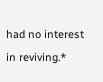had no interest in reviving.*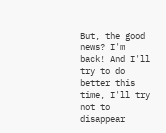But, the good news? I'm back! And I'll try to do better this time, I'll try not to disappear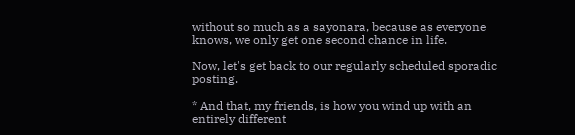without so much as a sayonara, because as everyone knows, we only get one second chance in life.

Now, let's get back to our regularly scheduled sporadic posting.

* And that, my friends, is how you wind up with an entirely different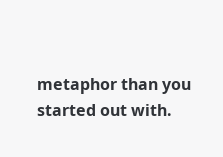metaphor than you started out with.